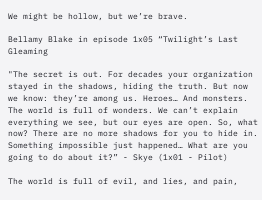We might be hollow, but we’re brave.

Bellamy Blake in episode 1x05 “Twilight’s Last Gleaming

"The secret is out. For decades your organization stayed in the shadows, hiding the truth. But now we know: they’re among us. Heroes… And monsters. The world is full of wonders. We can’t explain everything we see, but our eyes are open. So, what now? There are no more shadows for you to hide in. Something impossible just happened… What are you going to do about it?” - Skye (1x01 - Pilot)

The world is full of evil, and lies, and pain,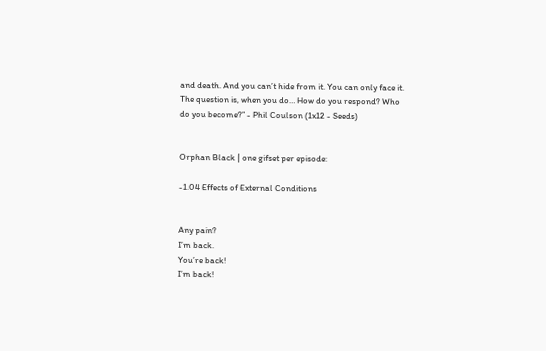and death. And you can’t hide from it. You can only face it. The question is, when you do… How do you respond? Who do you become?” - Phil Coulson (1x12 - Seeds)


Orphan Black | one gifset per episode:

-1.04 Effects of External Conditions


Any pain?
I’m back.
You’re back!
I’m back!